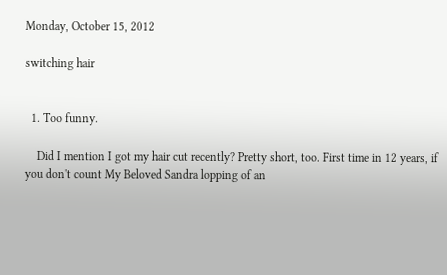Monday, October 15, 2012

switching hair


  1. Too funny.

    Did I mention I got my hair cut recently? Pretty short, too. First time in 12 years, if you don't count My Beloved Sandra lopping of an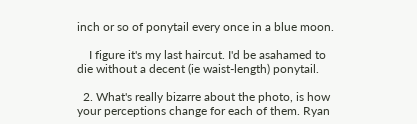inch or so of ponytail every once in a blue moon.

    I figure it's my last haircut. I'd be asahamed to die without a decent (ie waist-length) ponytail.

  2. What's really bizarre about the photo, is how your perceptions change for each of them. Ryan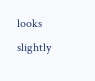looks slightly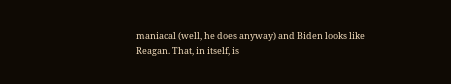maniacal (well, he does anyway) and Biden looks like Reagan. That, in itself, is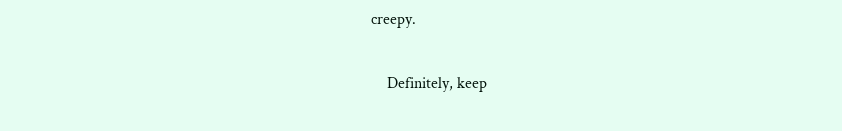creepy.

    Definitely, keep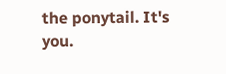the ponytail. It's you.